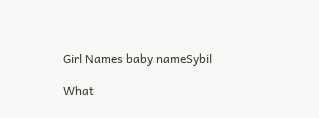Girl Names baby nameSybil

What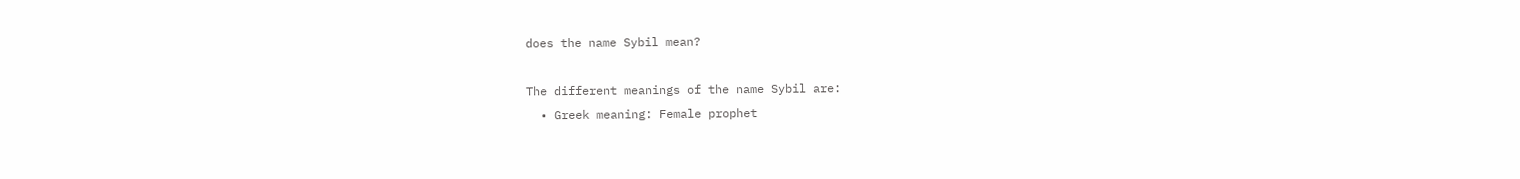does the name Sybil mean?

The different meanings of the name Sybil are:
  • Greek meaning: Female prophet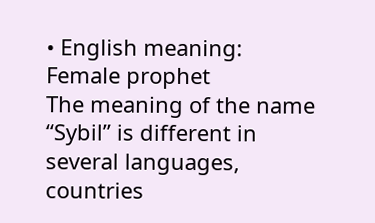• English meaning: Female prophet
The meaning of the name “Sybil” is different in several languages, countries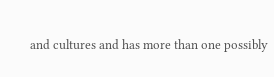and cultures and has more than one possibly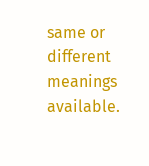same or different meanings available.